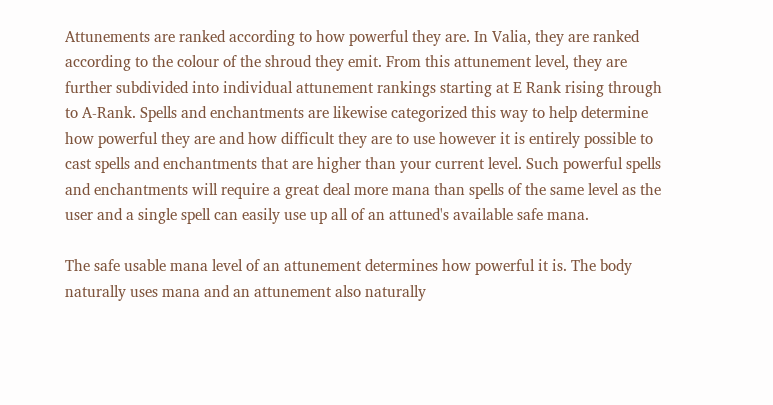Attunements are ranked according to how powerful they are. In Valia, they are ranked according to the colour of the shroud they emit. From this attunement level, they are further subdivided into individual attunement rankings starting at E Rank rising through to A-Rank. Spells and enchantments are likewise categorized this way to help determine how powerful they are and how difficult they are to use however it is entirely possible to cast spells and enchantments that are higher than your current level. Such powerful spells and enchantments will require a great deal more mana than spells of the same level as the user and a single spell can easily use up all of an attuned's available safe mana.

The safe usable mana level of an attunement determines how powerful it is. The body naturally uses mana and an attunement also naturally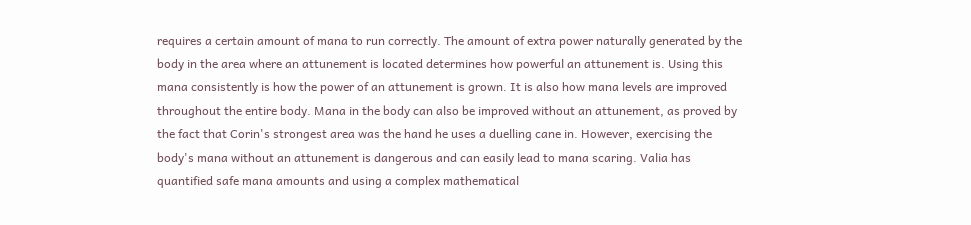requires a certain amount of mana to run correctly. The amount of extra power naturally generated by the body in the area where an attunement is located determines how powerful an attunement is. Using this mana consistently is how the power of an attunement is grown. It is also how mana levels are improved throughout the entire body. Mana in the body can also be improved without an attunement, as proved by the fact that Corin's strongest area was the hand he uses a duelling cane in. However, exercising the body's mana without an attunement is dangerous and can easily lead to mana scaring. Valia has quantified safe mana amounts and using a complex mathematical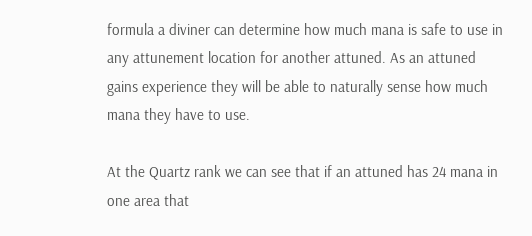formula a diviner can determine how much mana is safe to use in any attunement location for another attuned. As an attuned gains experience they will be able to naturally sense how much mana they have to use.

At the Quartz rank we can see that if an attuned has 24 mana in one area that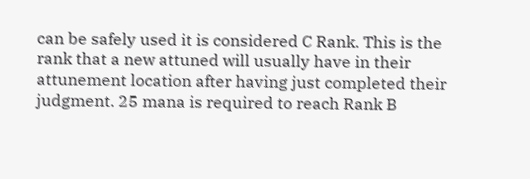can be safely used it is considered C Rank. This is the rank that a new attuned will usually have in their attunement location after having just completed their judgment. 25 mana is required to reach Rank B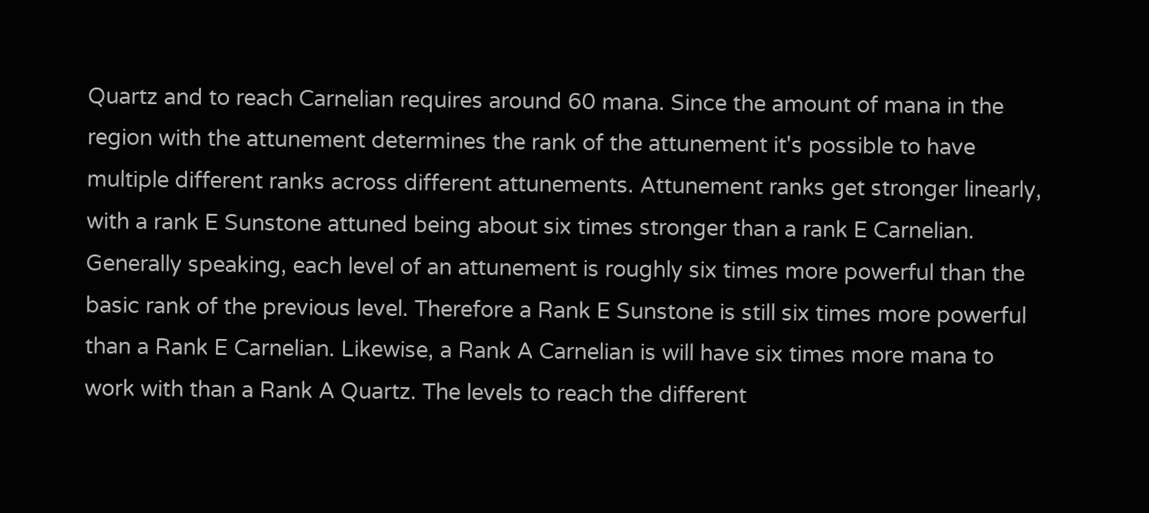Quartz and to reach Carnelian requires around 60 mana. Since the amount of mana in the region with the attunement determines the rank of the attunement it's possible to have multiple different ranks across different attunements. Attunement ranks get stronger linearly, with a rank E Sunstone attuned being about six times stronger than a rank E Carnelian. Generally speaking, each level of an attunement is roughly six times more powerful than the basic rank of the previous level. Therefore a Rank E Sunstone is still six times more powerful than a Rank E Carnelian. Likewise, a Rank A Carnelian is will have six times more mana to work with than a Rank A Quartz. The levels to reach the different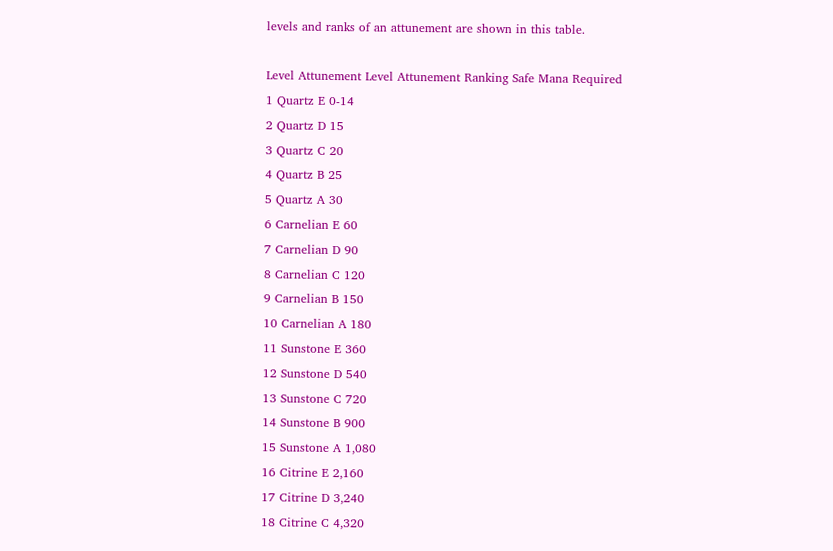levels and ranks of an attunement are shown in this table.

Level Attunement Level Attunement Ranking Safe Mana Required
1 Quartz E 0-14
2 Quartz D 15
3 Quartz C 20
4 Quartz B 25
5 Quartz A 30
6 Carnelian E 60
7 Carnelian D 90
8 Carnelian C 120
9 Carnelian B 150
10 Carnelian A 180
11 Sunstone E 360
12 Sunstone D 540
13 Sunstone C 720
14 Sunstone B 900
15 Sunstone A 1,080
16 Citrine E 2,160
17 Citrine D 3,240
18 Citrine C 4,320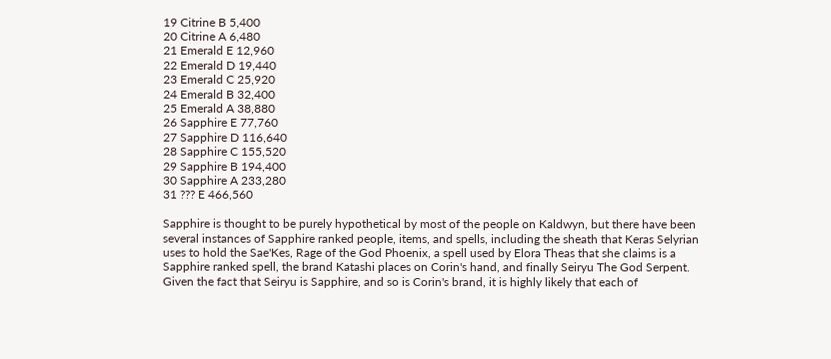19 Citrine B 5,400
20 Citrine A 6,480
21 Emerald E 12,960
22 Emerald D 19,440
23 Emerald C 25,920
24 Emerald B 32,400
25 Emerald A 38,880
26 Sapphire E 77,760
27 Sapphire D 116,640
28 Sapphire C 155,520
29 Sapphire B 194,400
30 Sapphire A 233,280
31 ??? E 466,560

Sapphire is thought to be purely hypothetical by most of the people on Kaldwyn, but there have been several instances of Sapphire ranked people, items, and spells, including the sheath that Keras Selyrian uses to hold the Sae'Kes, Rage of the God Phoenix, a spell used by Elora Theas that she claims is a Sapphire ranked spell, the brand Katashi places on Corin's hand, and finally Seiryu The God Serpent. Given the fact that Seiryu is Sapphire, and so is Corin's brand, it is highly likely that each of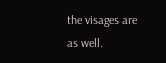the visages are as well.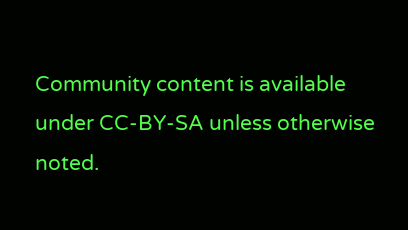Community content is available under CC-BY-SA unless otherwise noted.